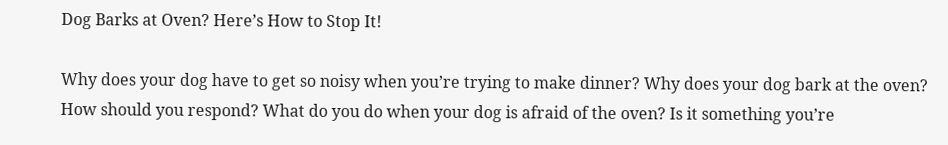Dog Barks at Oven? Here’s How to Stop It!

Why does your dog have to get so noisy when you’re trying to make dinner? Why does your dog bark at the oven? How should you respond? What do you do when your dog is afraid of the oven? Is it something you’re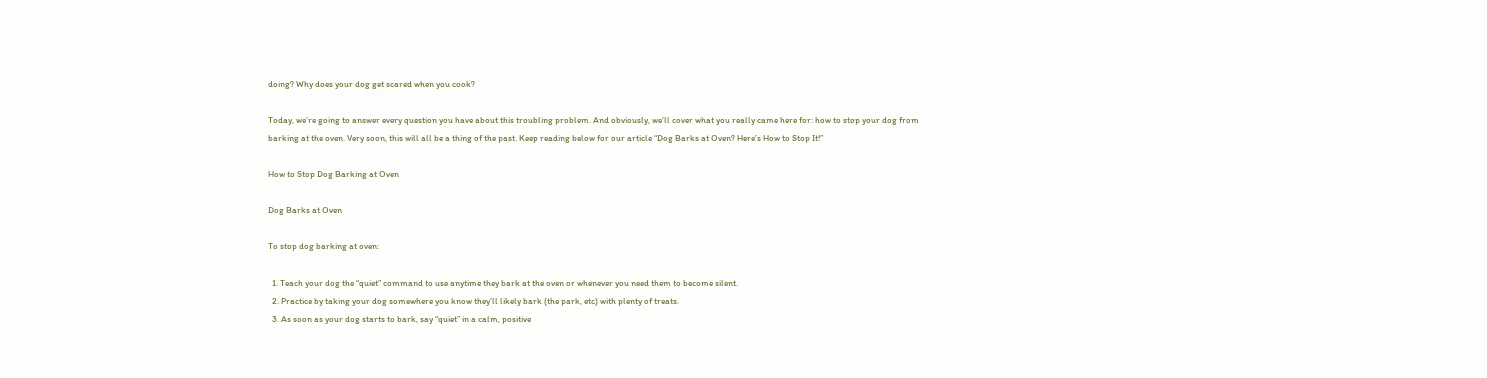doing? Why does your dog get scared when you cook?

Today, we’re going to answer every question you have about this troubling problem. And obviously, we’ll cover what you really came here for: how to stop your dog from barking at the oven. Very soon, this will all be a thing of the past. Keep reading below for our article “Dog Barks at Oven? Here’s How to Stop It!”

How to Stop Dog Barking at Oven

Dog Barks at Oven

To stop dog barking at oven:

  1. Teach your dog the “quiet” command to use anytime they bark at the oven or whenever you need them to become silent.
  2. Practice by taking your dog somewhere you know they’ll likely bark (the park, etc) with plenty of treats.
  3. As soon as your dog starts to bark, say “quiet” in a calm, positive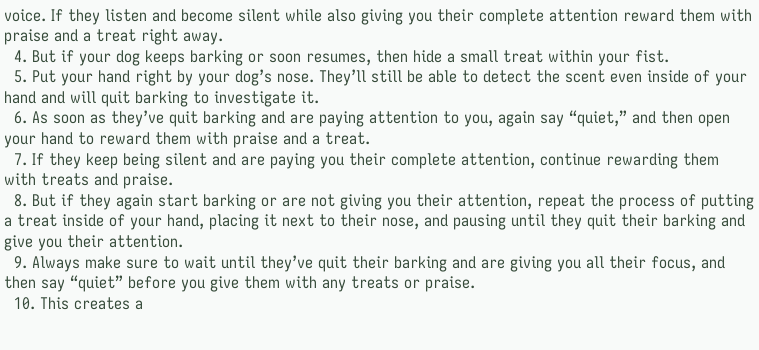voice. If they listen and become silent while also giving you their complete attention reward them with praise and a treat right away.
  4. But if your dog keeps barking or soon resumes, then hide a small treat within your fist.
  5. Put your hand right by your dog’s nose. They’ll still be able to detect the scent even inside of your hand and will quit barking to investigate it.
  6. As soon as they’ve quit barking and are paying attention to you, again say “quiet,” and then open your hand to reward them with praise and a treat.
  7. If they keep being silent and are paying you their complete attention, continue rewarding them with treats and praise.
  8. But if they again start barking or are not giving you their attention, repeat the process of putting a treat inside of your hand, placing it next to their nose, and pausing until they quit their barking and give you their attention.
  9. Always make sure to wait until they’ve quit their barking and are giving you all their focus, and then say “quiet” before you give them with any treats or praise.
  10. This creates a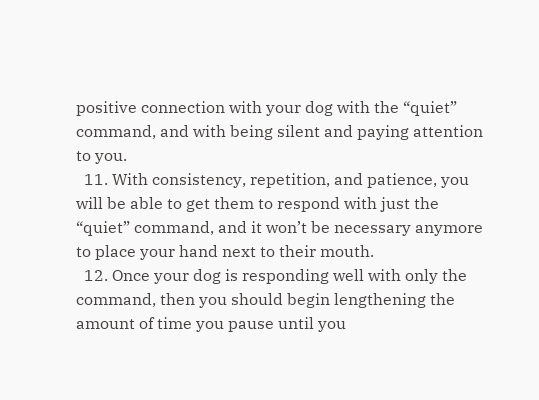positive connection with your dog with the “quiet” command, and with being silent and paying attention to you.
  11. With consistency, repetition, and patience, you will be able to get them to respond with just the “quiet” command, and it won’t be necessary anymore to place your hand next to their mouth.
  12. Once your dog is responding well with only the command, then you should begin lengthening the amount of time you pause until you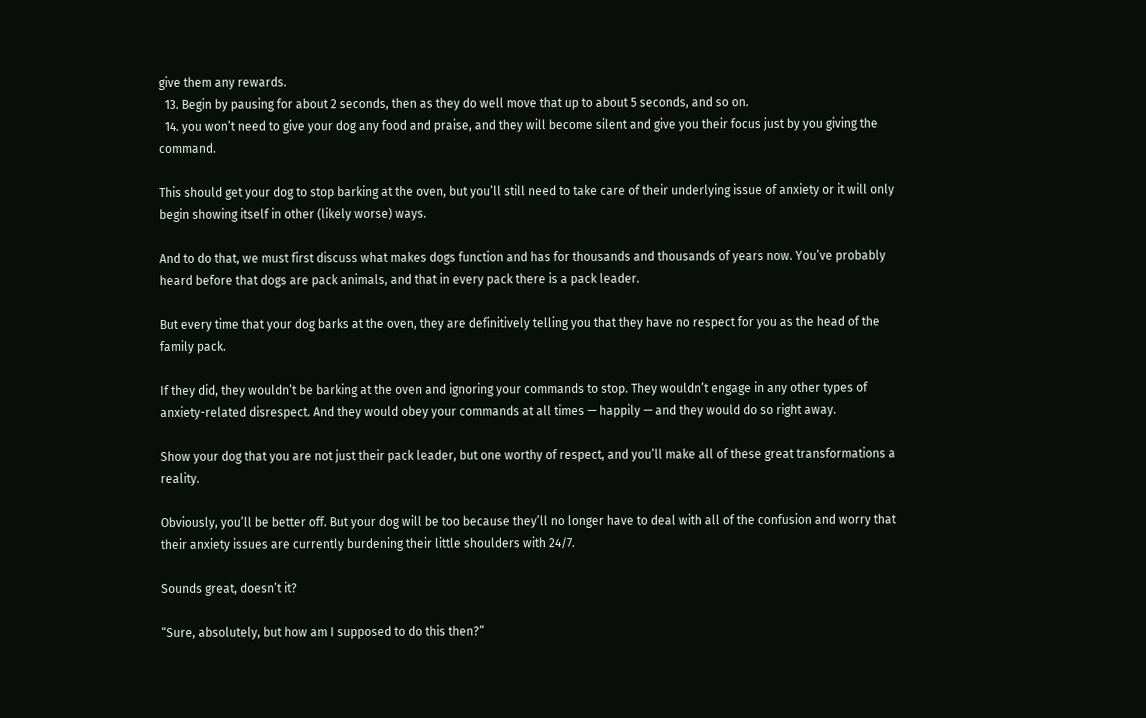give them any rewards.
  13. Begin by pausing for about 2 seconds, then as they do well move that up to about 5 seconds, and so on.
  14. you won’t need to give your dog any food and praise, and they will become silent and give you their focus just by you giving the command.

This should get your dog to stop barking at the oven, but you’ll still need to take care of their underlying issue of anxiety or it will only begin showing itself in other (likely worse) ways.

And to do that, we must first discuss what makes dogs function and has for thousands and thousands of years now. You’ve probably heard before that dogs are pack animals, and that in every pack there is a pack leader.

But every time that your dog barks at the oven, they are definitively telling you that they have no respect for you as the head of the family pack.

If they did, they wouldn’t be barking at the oven and ignoring your commands to stop. They wouldn’t engage in any other types of anxiety-related disrespect. And they would obey your commands at all times — happily — and they would do so right away.

Show your dog that you are not just their pack leader, but one worthy of respect, and you’ll make all of these great transformations a reality.

Obviously, you’ll be better off. But your dog will be too because they’ll no longer have to deal with all of the confusion and worry that their anxiety issues are currently burdening their little shoulders with 24/7.

Sounds great, doesn’t it?

“Sure, absolutely, but how am I supposed to do this then?”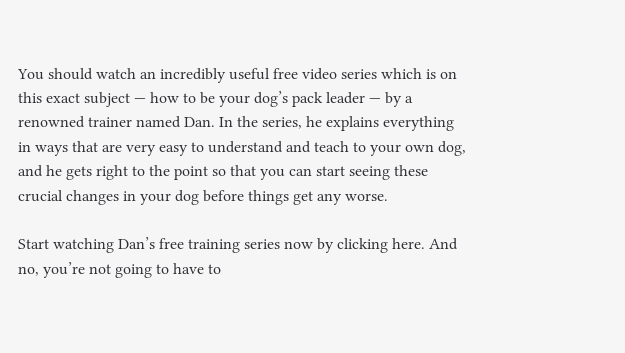You should watch an incredibly useful free video series which is on this exact subject — how to be your dog’s pack leader — by a renowned trainer named Dan. In the series, he explains everything in ways that are very easy to understand and teach to your own dog, and he gets right to the point so that you can start seeing these crucial changes in your dog before things get any worse.

Start watching Dan’s free training series now by clicking here. And no, you’re not going to have to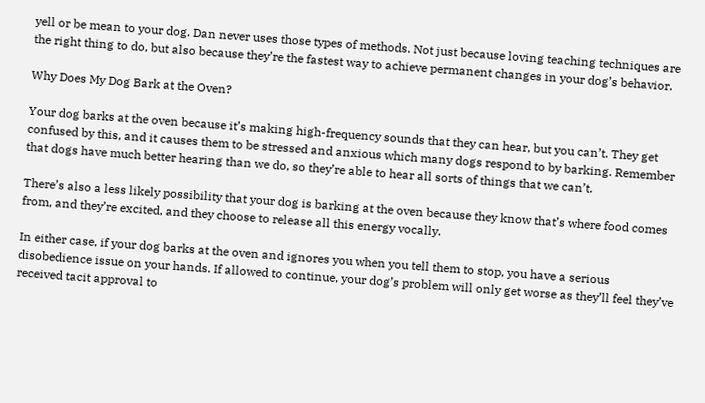yell or be mean to your dog. Dan never uses those types of methods. Not just because loving teaching techniques are the right thing to do, but also because they’re the fastest way to achieve permanent changes in your dog’s behavior.

Why Does My Dog Bark at the Oven?

Your dog barks at the oven because it’s making high-frequency sounds that they can hear, but you can’t. They get confused by this, and it causes them to be stressed and anxious which many dogs respond to by barking. Remember that dogs have much better hearing than we do, so they’re able to hear all sorts of things that we can’t.

There’s also a less likely possibility that your dog is barking at the oven because they know that’s where food comes from, and they’re excited, and they choose to release all this energy vocally.

In either case, if your dog barks at the oven and ignores you when you tell them to stop, you have a serious disobedience issue on your hands. If allowed to continue, your dog’s problem will only get worse as they’ll feel they’ve received tacit approval to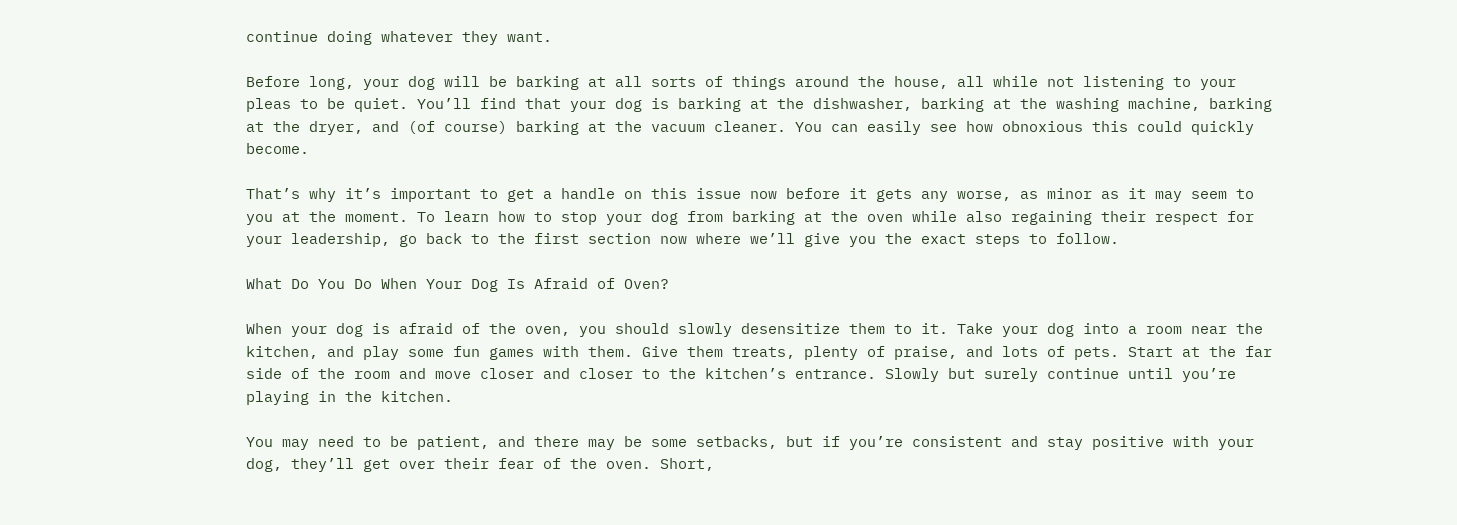continue doing whatever they want.

Before long, your dog will be barking at all sorts of things around the house, all while not listening to your pleas to be quiet. You’ll find that your dog is barking at the dishwasher, barking at the washing machine, barking at the dryer, and (of course) barking at the vacuum cleaner. You can easily see how obnoxious this could quickly become.

That’s why it’s important to get a handle on this issue now before it gets any worse, as minor as it may seem to you at the moment. To learn how to stop your dog from barking at the oven while also regaining their respect for your leadership, go back to the first section now where we’ll give you the exact steps to follow.

What Do You Do When Your Dog Is Afraid of Oven?

When your dog is afraid of the oven, you should slowly desensitize them to it. Take your dog into a room near the kitchen, and play some fun games with them. Give them treats, plenty of praise, and lots of pets. Start at the far side of the room and move closer and closer to the kitchen’s entrance. Slowly but surely continue until you’re playing in the kitchen.

You may need to be patient, and there may be some setbacks, but if you’re consistent and stay positive with your dog, they’ll get over their fear of the oven. Short,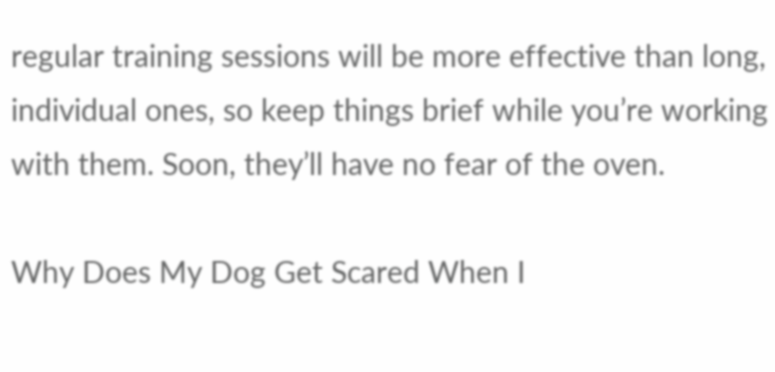regular training sessions will be more effective than long, individual ones, so keep things brief while you’re working with them. Soon, they’ll have no fear of the oven.

Why Does My Dog Get Scared When I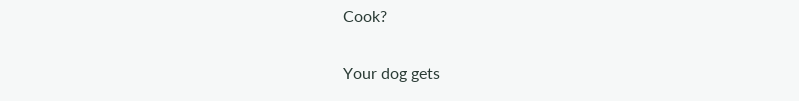Cook?

Your dog gets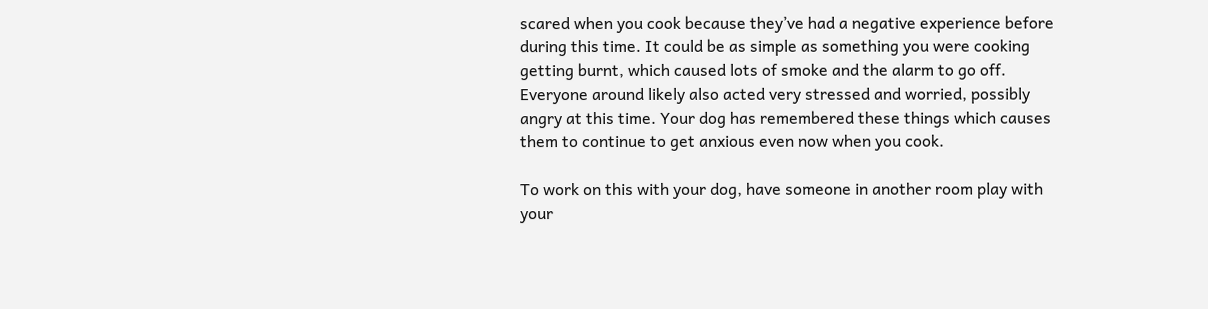scared when you cook because they’ve had a negative experience before during this time. It could be as simple as something you were cooking getting burnt, which caused lots of smoke and the alarm to go off. Everyone around likely also acted very stressed and worried, possibly angry at this time. Your dog has remembered these things which causes them to continue to get anxious even now when you cook.

To work on this with your dog, have someone in another room play with your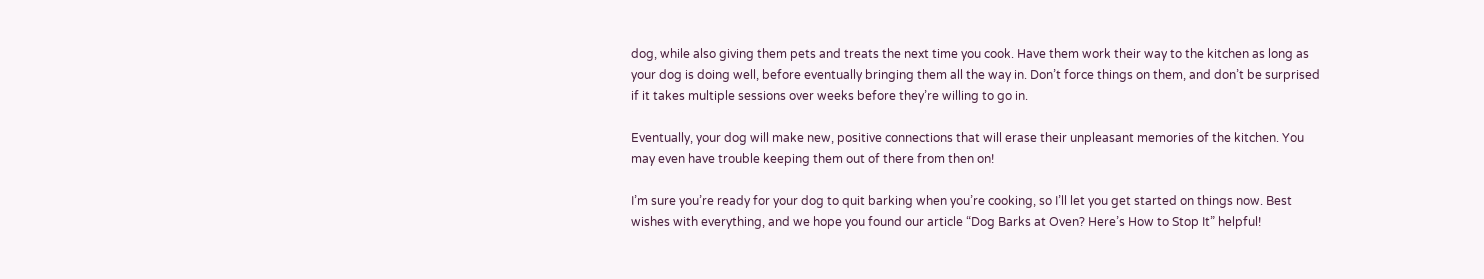dog, while also giving them pets and treats the next time you cook. Have them work their way to the kitchen as long as your dog is doing well, before eventually bringing them all the way in. Don’t force things on them, and don’t be surprised if it takes multiple sessions over weeks before they’re willing to go in.

Eventually, your dog will make new, positive connections that will erase their unpleasant memories of the kitchen. You may even have trouble keeping them out of there from then on!

I’m sure you’re ready for your dog to quit barking when you’re cooking, so I’ll let you get started on things now. Best wishes with everything, and we hope you found our article “Dog Barks at Oven? Here’s How to Stop It” helpful!